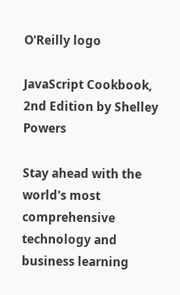O'Reilly logo

JavaScript Cookbook, 2nd Edition by Shelley Powers

Stay ahead with the world's most comprehensive technology and business learning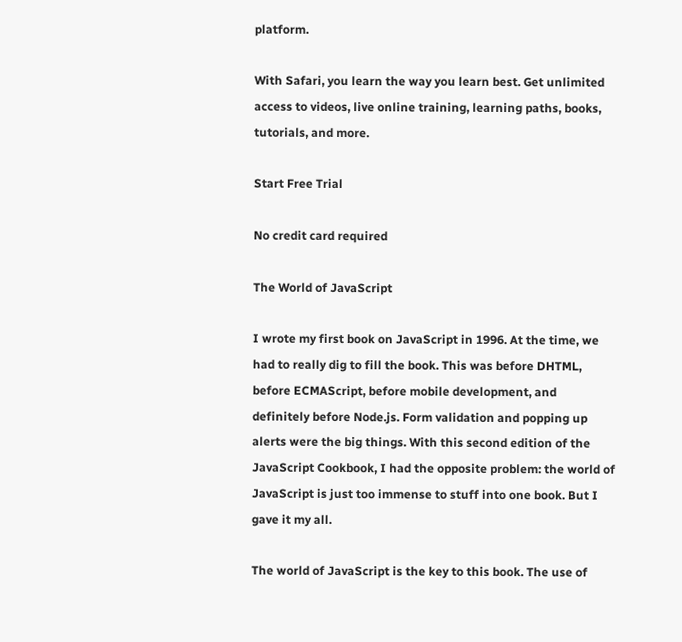platform.

With Safari, you learn the way you learn best. Get unlimited access to videos, live online training, learning paths, books, tutorials, and more.

Start Free Trial

No credit card required

The World of JavaScript

I wrote my first book on JavaScript in 1996. At the time, we had to really dig to fill the book. This was before DHTML, before ECMAScript, before mobile development, and definitely before Node.js. Form validation and popping up alerts were the big things. With this second edition of the JavaScript Cookbook, I had the opposite problem: the world of JavaScript is just too immense to stuff into one book. But I gave it my all.

The world of JavaScript is the key to this book. The use of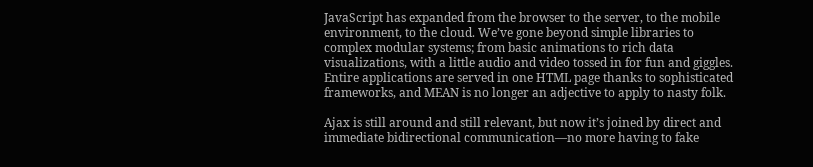JavaScript has expanded from the browser to the server, to the mobile environment, to the cloud. We’ve gone beyond simple libraries to complex modular systems; from basic animations to rich data visualizations, with a little audio and video tossed in for fun and giggles. Entire applications are served in one HTML page thanks to sophisticated frameworks, and MEAN is no longer an adjective to apply to nasty folk.

Ajax is still around and still relevant, but now it’s joined by direct and immediate bidirectional communication—no more having to fake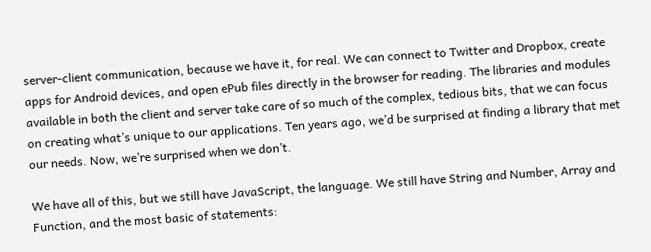server-client communication, because we have it, for real. We can connect to Twitter and Dropbox, create apps for Android devices, and open ePub files directly in the browser for reading. The libraries and modules available in both the client and server take care of so much of the complex, tedious bits, that we can focus on creating what’s unique to our applications. Ten years ago, we’d be surprised at finding a library that met our needs. Now, we’re surprised when we don’t.

We have all of this, but we still have JavaScript, the language. We still have String and Number, Array and Function, and the most basic of statements: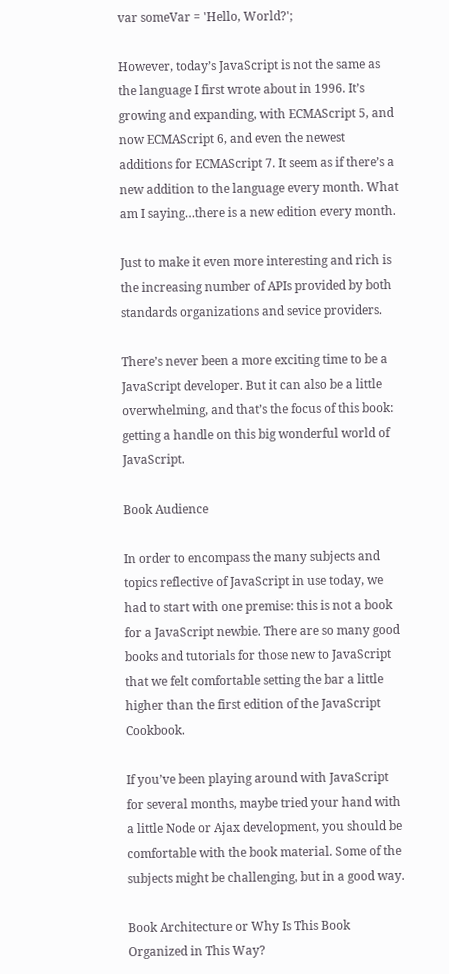var someVar = 'Hello, World?';

However, today’s JavaScript is not the same as the language I first wrote about in 1996. It’s growing and expanding, with ECMAScript 5, and now ECMAScript 6, and even the newest additions for ECMAScript 7. It seem as if there’s a new addition to the language every month. What am I saying…there is a new edition every month.

Just to make it even more interesting and rich is the increasing number of APIs provided by both standards organizations and sevice providers.

There’s never been a more exciting time to be a JavaScript developer. But it can also be a little overwhelming, and that’s the focus of this book: getting a handle on this big wonderful world of JavaScript.

Book Audience

In order to encompass the many subjects and topics reflective of JavaScript in use today, we had to start with one premise: this is not a book for a JavaScript newbie. There are so many good books and tutorials for those new to JavaScript that we felt comfortable setting the bar a little higher than the first edition of the JavaScript Cookbook.

If you’ve been playing around with JavaScript for several months, maybe tried your hand with a little Node or Ajax development, you should be comfortable with the book material. Some of the subjects might be challenging, but in a good way.

Book Architecture or Why Is This Book Organized in This Way?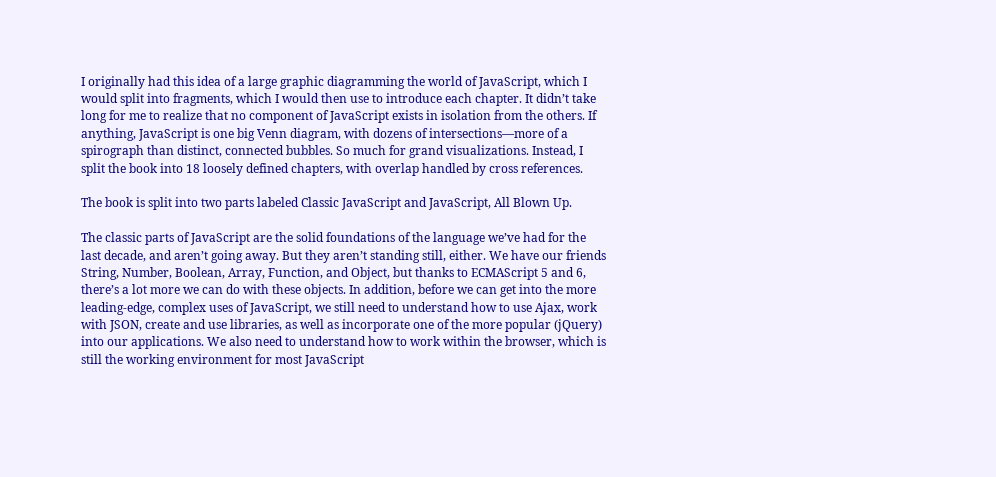I originally had this idea of a large graphic diagramming the world of JavaScript, which I would split into fragments, which I would then use to introduce each chapter. It didn’t take long for me to realize that no component of JavaScript exists in isolation from the others. If anything, JavaScript is one big Venn diagram, with dozens of intersections—more of a spirograph than distinct, connected bubbles. So much for grand visualizations. Instead, I split the book into 18 loosely defined chapters, with overlap handled by cross references.

The book is split into two parts labeled Classic JavaScript and JavaScript, All Blown Up.

The classic parts of JavaScript are the solid foundations of the language we’ve had for the last decade, and aren’t going away. But they aren’t standing still, either. We have our friends String, Number, Boolean, Array, Function, and Object, but thanks to ECMAScript 5 and 6, there’s a lot more we can do with these objects. In addition, before we can get into the more leading-edge, complex uses of JavaScript, we still need to understand how to use Ajax, work with JSON, create and use libraries, as well as incorporate one of the more popular (jQuery) into our applications. We also need to understand how to work within the browser, which is still the working environment for most JavaScript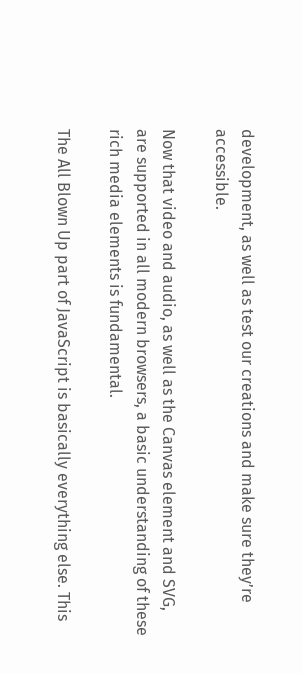development, as well as test our creations and make sure they’re accessible.

Now that video and audio, as well as the Canvas element and SVG, are supported in all modern browsers, a basic understanding of these rich media elements is fundamental.

The All Blown Up part of JavaScript is basically everything else. This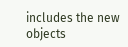includes the new objects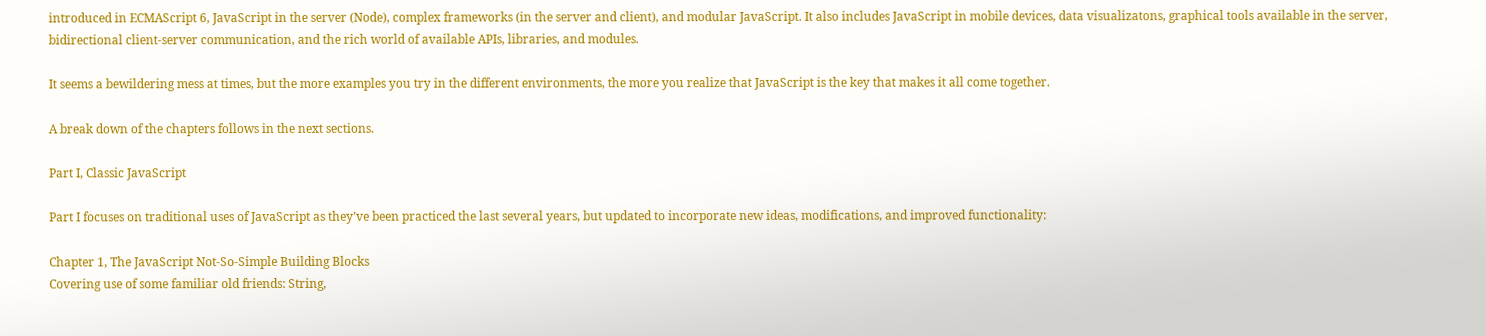introduced in ECMAScript 6, JavaScript in the server (Node), complex frameworks (in the server and client), and modular JavaScript. It also includes JavaScript in mobile devices, data visualizatons, graphical tools available in the server, bidirectional client-server communication, and the rich world of available APIs, libraries, and modules.

It seems a bewildering mess at times, but the more examples you try in the different environments, the more you realize that JavaScript is the key that makes it all come together.

A break down of the chapters follows in the next sections.

Part I, Classic JavaScript

Part I focuses on traditional uses of JavaScript as they’ve been practiced the last several years, but updated to incorporate new ideas, modifications, and improved functionality:

Chapter 1, The JavaScript Not-So-Simple Building Blocks
Covering use of some familiar old friends: String,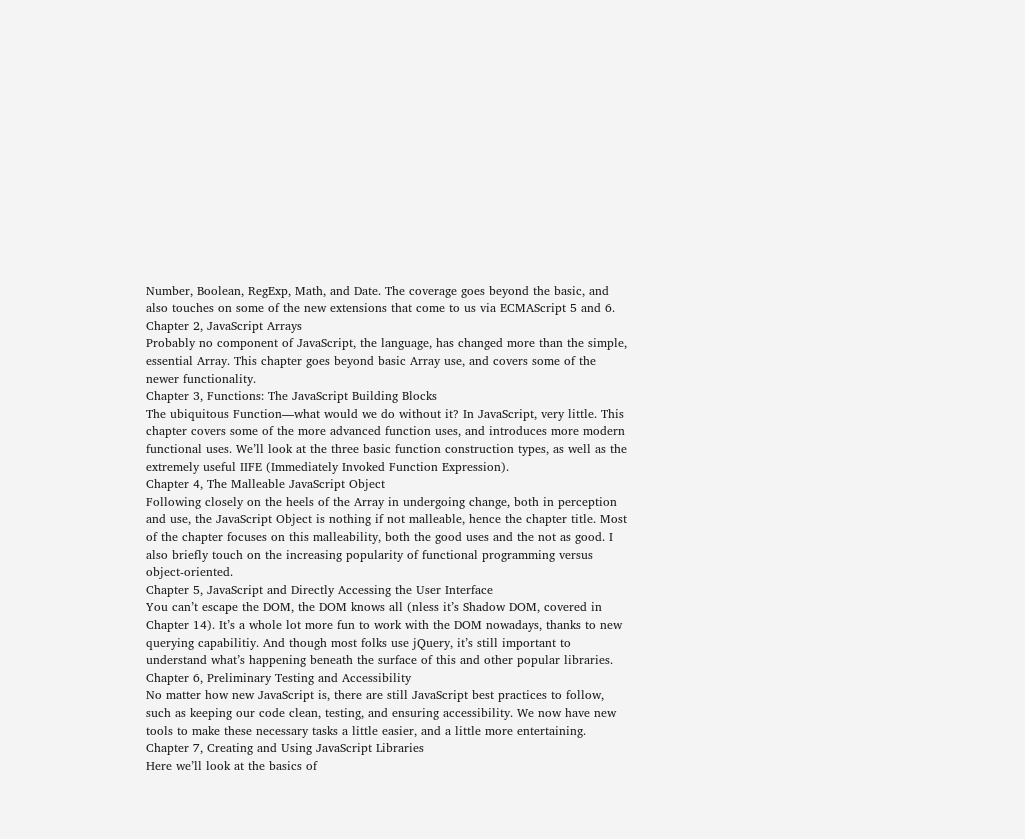Number, Boolean, RegExp, Math, and Date. The coverage goes beyond the basic, and also touches on some of the new extensions that come to us via ECMAScript 5 and 6.
Chapter 2, JavaScript Arrays
Probably no component of JavaScript, the language, has changed more than the simple, essential Array. This chapter goes beyond basic Array use, and covers some of the newer functionality.
Chapter 3, Functions: The JavaScript Building Blocks
The ubiquitous Function—what would we do without it? In JavaScript, very little. This chapter covers some of the more advanced function uses, and introduces more modern functional uses. We’ll look at the three basic function construction types, as well as the extremely useful IIFE (Immediately Invoked Function Expression).
Chapter 4, The Malleable JavaScript Object
Following closely on the heels of the Array in undergoing change, both in perception and use, the JavaScript Object is nothing if not malleable, hence the chapter title. Most of the chapter focuses on this malleability, both the good uses and the not as good. I also briefly touch on the increasing popularity of functional programming versus object-oriented.
Chapter 5, JavaScript and Directly Accessing the User Interface
You can’t escape the DOM, the DOM knows all (nless it’s Shadow DOM, covered in Chapter 14). It’s a whole lot more fun to work with the DOM nowadays, thanks to new querying capabilitiy. And though most folks use jQuery, it’s still important to understand what’s happening beneath the surface of this and other popular libraries.
Chapter 6, Preliminary Testing and Accessibility
No matter how new JavaScript is, there are still JavaScript best practices to follow, such as keeping our code clean, testing, and ensuring accessibility. We now have new tools to make these necessary tasks a little easier, and a little more entertaining.
Chapter 7, Creating and Using JavaScript Libraries
Here we’ll look at the basics of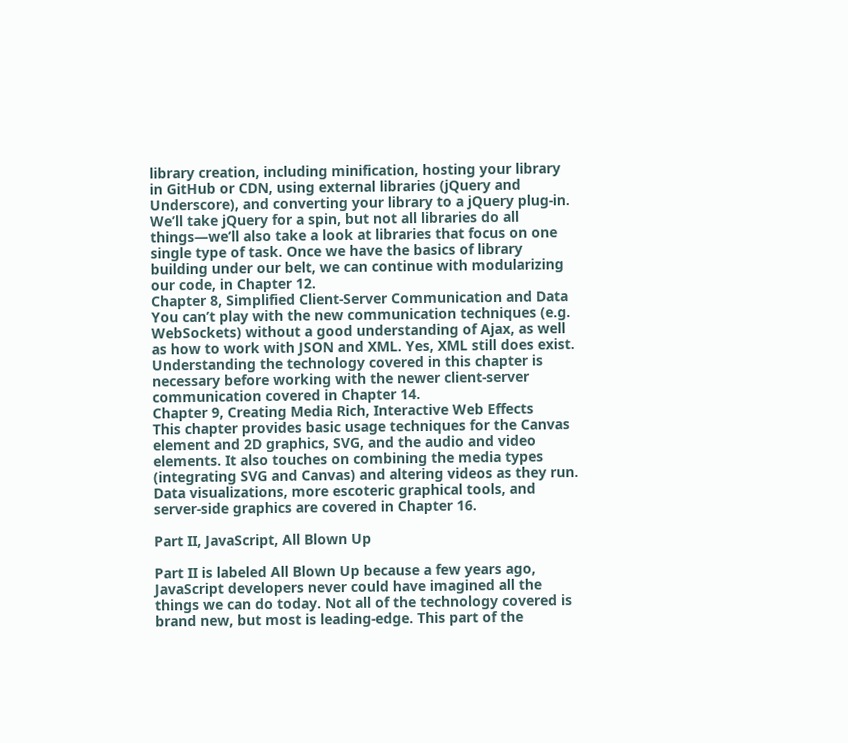library creation, including minification, hosting your library in GitHub or CDN, using external libraries (jQuery and Underscore), and converting your library to a jQuery plug-in. We’ll take jQuery for a spin, but not all libraries do all things—we’ll also take a look at libraries that focus on one single type of task. Once we have the basics of library building under our belt, we can continue with modularizing our code, in Chapter 12.
Chapter 8, Simplified Client-Server Communication and Data
You can’t play with the new communication techniques (e.g. WebSockets) without a good understanding of Ajax, as well as how to work with JSON and XML. Yes, XML still does exist. Understanding the technology covered in this chapter is necessary before working with the newer client-server communication covered in Chapter 14.
Chapter 9, Creating Media Rich, Interactive Web Effects
This chapter provides basic usage techniques for the Canvas element and 2D graphics, SVG, and the audio and video elements. It also touches on combining the media types (integrating SVG and Canvas) and altering videos as they run. Data visualizations, more escoteric graphical tools, and server-side graphics are covered in Chapter 16.

Part II, JavaScript, All Blown Up

Part II is labeled All Blown Up because a few years ago, JavaScript developers never could have imagined all the things we can do today. Not all of the technology covered is brand new, but most is leading-edge. This part of the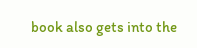book also gets into the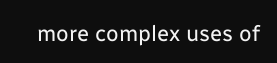more complex uses of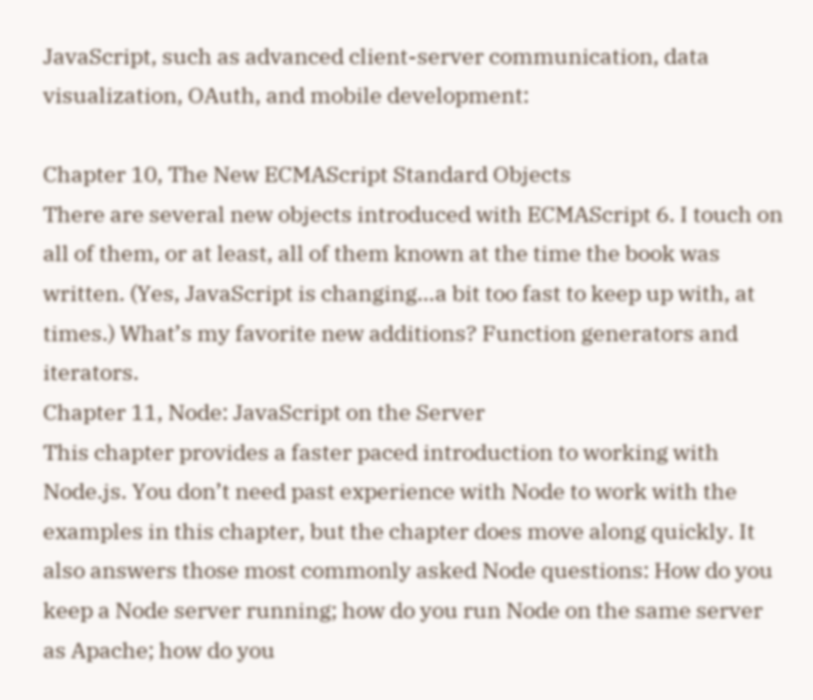JavaScript, such as advanced client-server communication, data visualization, OAuth, and mobile development:

Chapter 10, The New ECMAScript Standard Objects
There are several new objects introduced with ECMAScript 6. I touch on all of them, or at least, all of them known at the time the book was written. (Yes, JavaScript is changing…a bit too fast to keep up with, at times.) What’s my favorite new additions? Function generators and iterators.
Chapter 11, Node: JavaScript on the Server
This chapter provides a faster paced introduction to working with Node.js. You don’t need past experience with Node to work with the examples in this chapter, but the chapter does move along quickly. It also answers those most commonly asked Node questions: How do you keep a Node server running; how do you run Node on the same server as Apache; how do you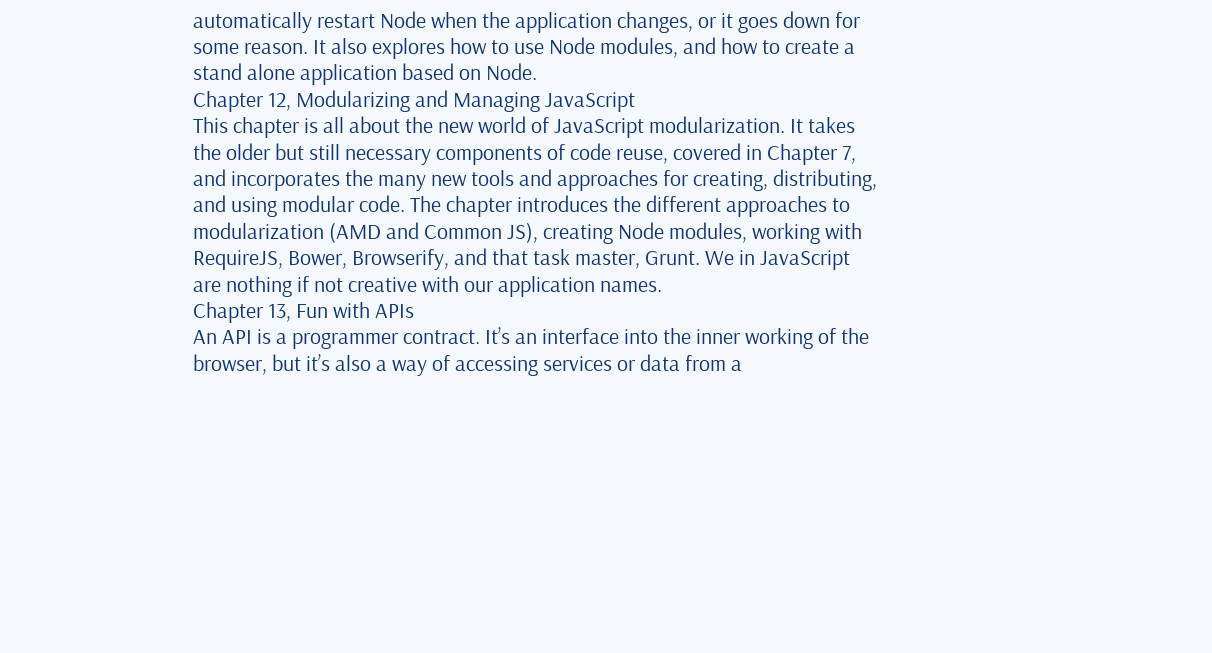automatically restart Node when the application changes, or it goes down for some reason. It also explores how to use Node modules, and how to create a stand alone application based on Node.
Chapter 12, Modularizing and Managing JavaScript
This chapter is all about the new world of JavaScript modularization. It takes the older but still necessary components of code reuse, covered in Chapter 7, and incorporates the many new tools and approaches for creating, distributing, and using modular code. The chapter introduces the different approaches to modularization (AMD and Common JS), creating Node modules, working with RequireJS, Bower, Browserify, and that task master, Grunt. We in JavaScript are nothing if not creative with our application names.
Chapter 13, Fun with APIs
An API is a programmer contract. It’s an interface into the inner working of the browser, but it’s also a way of accessing services or data from a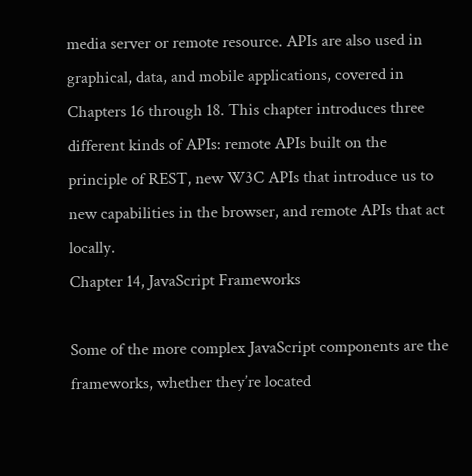media server or remote resource. APIs are also used in graphical, data, and mobile applications, covered in Chapters 16 through 18. This chapter introduces three different kinds of APIs: remote APIs built on the principle of REST, new W3C APIs that introduce us to new capabilities in the browser, and remote APIs that act locally.
Chapter 14, JavaScript Frameworks

Some of the more complex JavaScript components are the frameworks, whether they’re located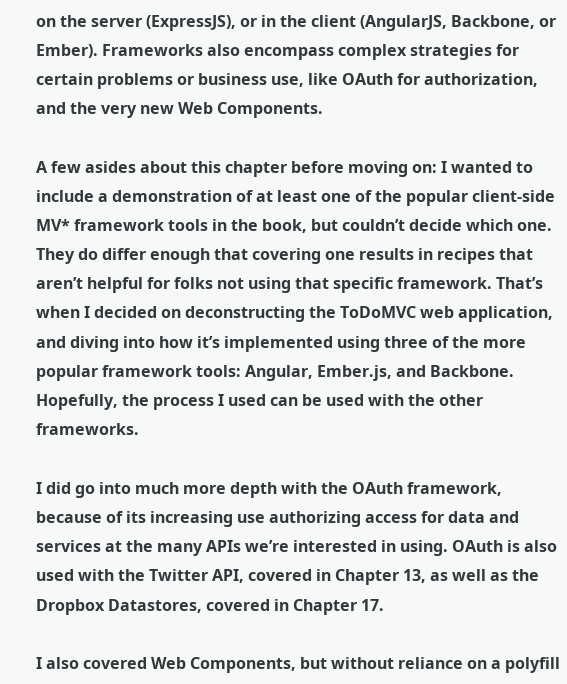on the server (ExpressJS), or in the client (AngularJS, Backbone, or Ember). Frameworks also encompass complex strategies for certain problems or business use, like OAuth for authorization, and the very new Web Components.

A few asides about this chapter before moving on: I wanted to include a demonstration of at least one of the popular client-side MV* framework tools in the book, but couldn’t decide which one. They do differ enough that covering one results in recipes that aren’t helpful for folks not using that specific framework. That’s when I decided on deconstructing the ToDoMVC web application, and diving into how it’s implemented using three of the more popular framework tools: Angular, Ember.js, and Backbone. Hopefully, the process I used can be used with the other frameworks.

I did go into much more depth with the OAuth framework, because of its increasing use authorizing access for data and services at the many APIs we’re interested in using. OAuth is also used with the Twitter API, covered in Chapter 13, as well as the Dropbox Datastores, covered in Chapter 17.

I also covered Web Components, but without reliance on a polyfill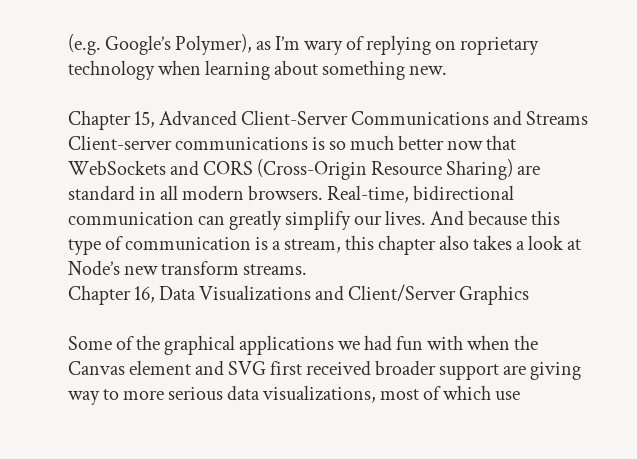(e.g. Google’s Polymer), as I’m wary of replying on roprietary technology when learning about something new.

Chapter 15, Advanced Client-Server Communications and Streams
Client-server communications is so much better now that WebSockets and CORS (Cross-Origin Resource Sharing) are standard in all modern browsers. Real-time, bidirectional communication can greatly simplify our lives. And because this type of communication is a stream, this chapter also takes a look at Node’s new transform streams.
Chapter 16, Data Visualizations and Client/Server Graphics

Some of the graphical applications we had fun with when the Canvas element and SVG first received broader support are giving way to more serious data visualizations, most of which use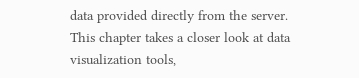data provided directly from the server. This chapter takes a closer look at data visualization tools,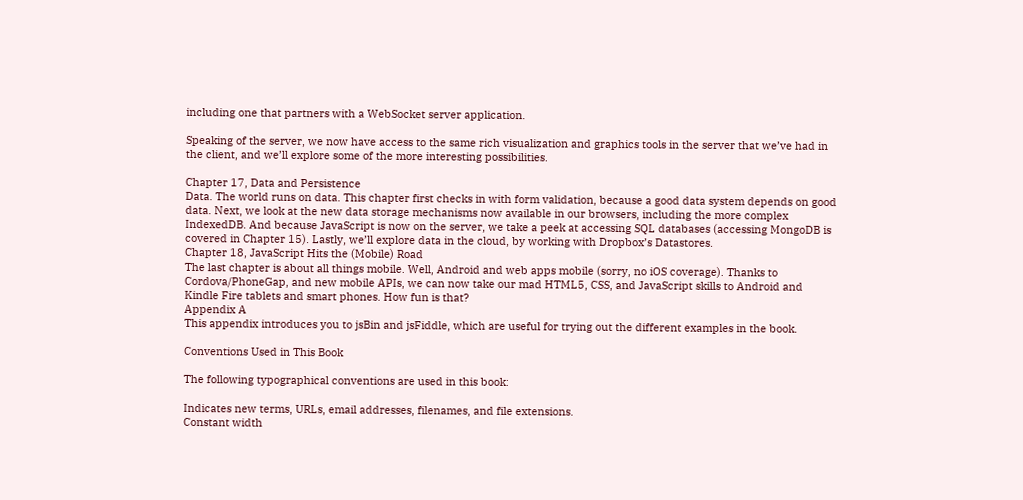including one that partners with a WebSocket server application.

Speaking of the server, we now have access to the same rich visualization and graphics tools in the server that we’ve had in the client, and we’ll explore some of the more interesting possibilities.

Chapter 17, Data and Persistence
Data. The world runs on data. This chapter first checks in with form validation, because a good data system depends on good data. Next, we look at the new data storage mechanisms now available in our browsers, including the more complex IndexedDB. And because JavaScript is now on the server, we take a peek at accessing SQL databases (accessing MongoDB is covered in Chapter 15). Lastly, we’ll explore data in the cloud, by working with Dropbox’s Datastores.
Chapter 18, JavaScript Hits the (Mobile) Road
The last chapter is about all things mobile. Well, Android and web apps mobile (sorry, no iOS coverage). Thanks to Cordova/PhoneGap, and new mobile APIs, we can now take our mad HTML5, CSS, and JavaScript skills to Android and Kindle Fire tablets and smart phones. How fun is that?
Appendix A
This appendix introduces you to jsBin and jsFiddle, which are useful for trying out the different examples in the book.

Conventions Used in This Book

The following typographical conventions are used in this book:

Indicates new terms, URLs, email addresses, filenames, and file extensions.
Constant width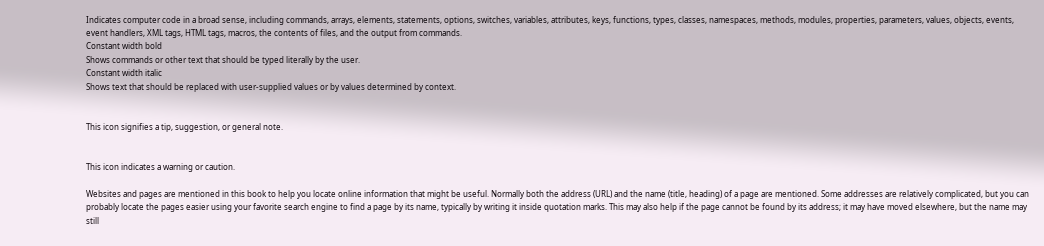Indicates computer code in a broad sense, including commands, arrays, elements, statements, options, switches, variables, attributes, keys, functions, types, classes, namespaces, methods, modules, properties, parameters, values, objects, events, event handlers, XML tags, HTML tags, macros, the contents of files, and the output from commands.
Constant width bold
Shows commands or other text that should be typed literally by the user.
Constant width italic
Shows text that should be replaced with user-supplied values or by values determined by context.


This icon signifies a tip, suggestion, or general note.


This icon indicates a warning or caution.

Websites and pages are mentioned in this book to help you locate online information that might be useful. Normally both the address (URL) and the name (title, heading) of a page are mentioned. Some addresses are relatively complicated, but you can probably locate the pages easier using your favorite search engine to find a page by its name, typically by writing it inside quotation marks. This may also help if the page cannot be found by its address; it may have moved elsewhere, but the name may still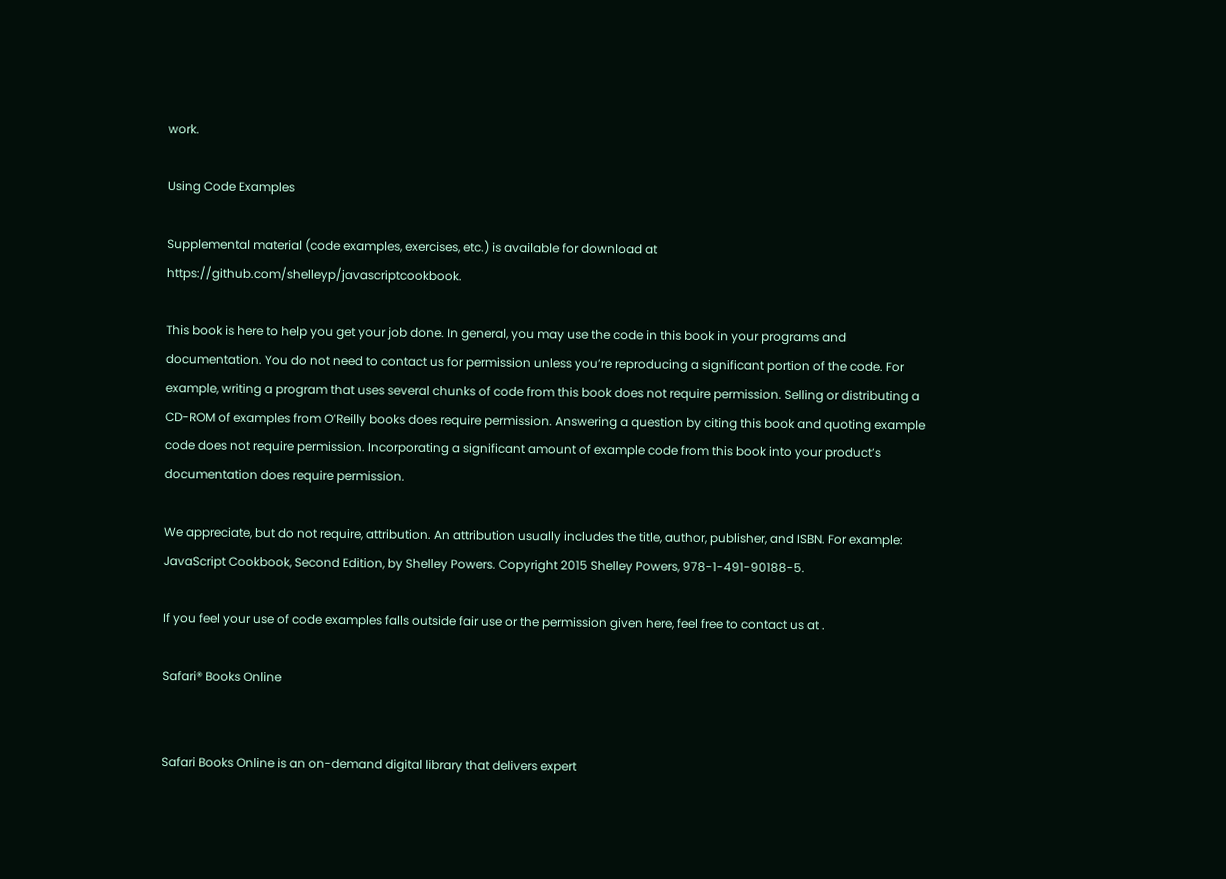work.

Using Code Examples

Supplemental material (code examples, exercises, etc.) is available for download at https://github.com/shelleyp/javascriptcookbook.

This book is here to help you get your job done. In general, you may use the code in this book in your programs and documentation. You do not need to contact us for permission unless you’re reproducing a significant portion of the code. For example, writing a program that uses several chunks of code from this book does not require permission. Selling or distributing a CD-ROM of examples from O’Reilly books does require permission. Answering a question by citing this book and quoting example code does not require permission. Incorporating a significant amount of example code from this book into your product’s documentation does require permission.

We appreciate, but do not require, attribution. An attribution usually includes the title, author, publisher, and ISBN. For example: JavaScript Cookbook, Second Edition, by Shelley Powers. Copyright 2015 Shelley Powers, 978-1-491-90188-5.

If you feel your use of code examples falls outside fair use or the permission given here, feel free to contact us at .

Safari® Books Online


Safari Books Online is an on-demand digital library that delivers expert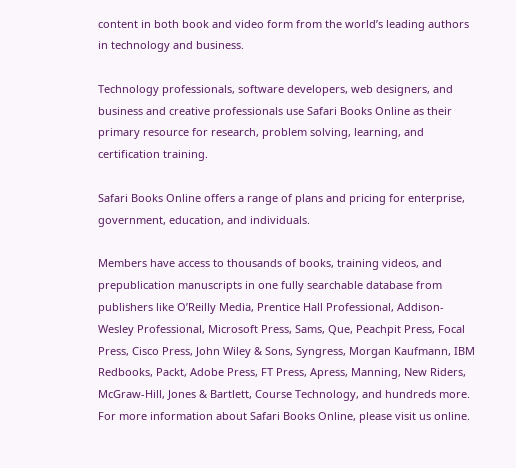content in both book and video form from the world’s leading authors in technology and business.

Technology professionals, software developers, web designers, and business and creative professionals use Safari Books Online as their primary resource for research, problem solving, learning, and certification training.

Safari Books Online offers a range of plans and pricing for enterprise, government, education, and individuals.

Members have access to thousands of books, training videos, and prepublication manuscripts in one fully searchable database from publishers like O’Reilly Media, Prentice Hall Professional, Addison-Wesley Professional, Microsoft Press, Sams, Que, Peachpit Press, Focal Press, Cisco Press, John Wiley & Sons, Syngress, Morgan Kaufmann, IBM Redbooks, Packt, Adobe Press, FT Press, Apress, Manning, New Riders, McGraw-Hill, Jones & Bartlett, Course Technology, and hundreds more. For more information about Safari Books Online, please visit us online.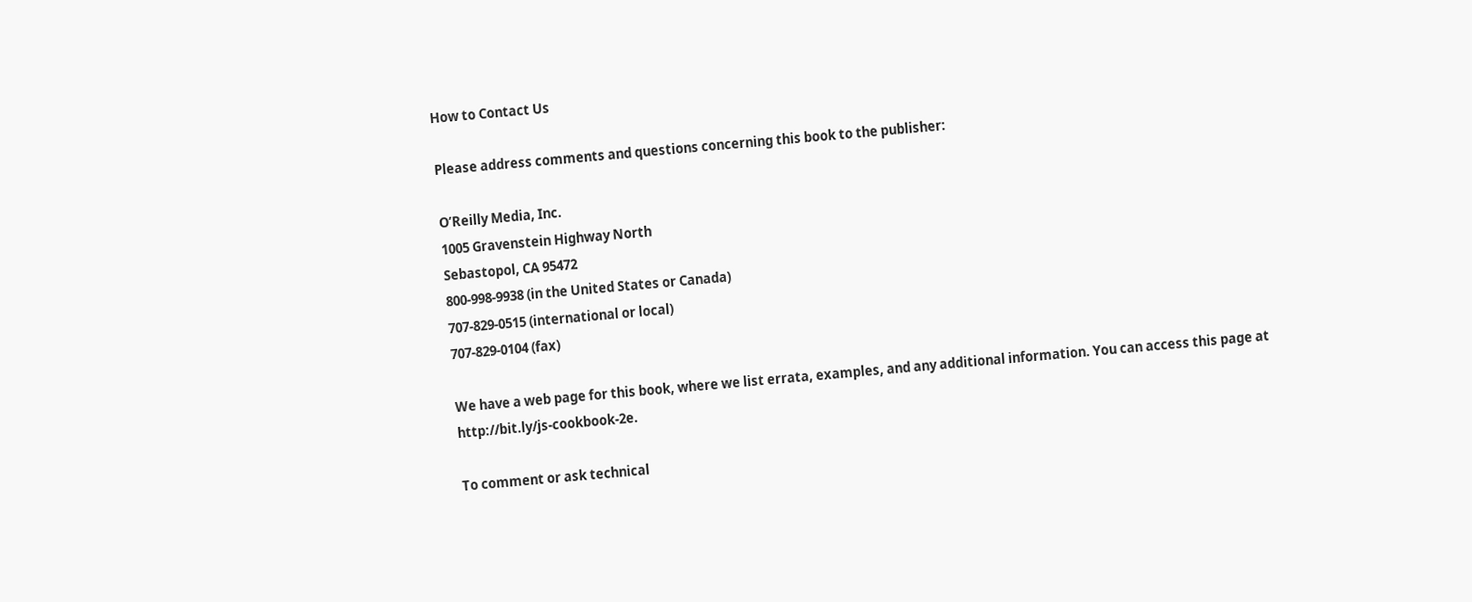How to Contact Us

Please address comments and questions concerning this book to the publisher:

O’Reilly Media, Inc.
1005 Gravenstein Highway North
Sebastopol, CA 95472
800-998-9938 (in the United States or Canada)
707-829-0515 (international or local)
707-829-0104 (fax)

We have a web page for this book, where we list errata, examples, and any additional information. You can access this page at http://bit.ly/js-cookbook-2e.

To comment or ask technical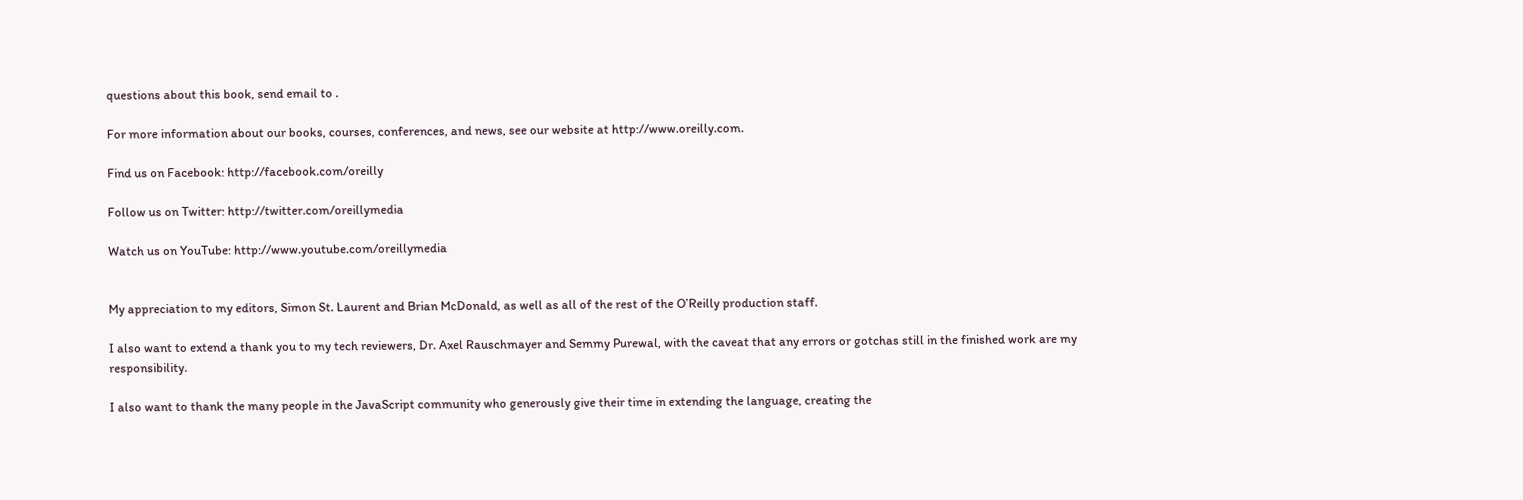questions about this book, send email to .

For more information about our books, courses, conferences, and news, see our website at http://www.oreilly.com.

Find us on Facebook: http://facebook.com/oreilly

Follow us on Twitter: http://twitter.com/oreillymedia

Watch us on YouTube: http://www.youtube.com/oreillymedia


My appreciation to my editors, Simon St. Laurent and Brian McDonald, as well as all of the rest of the O’Reilly production staff.

I also want to extend a thank you to my tech reviewers, Dr. Axel Rauschmayer and Semmy Purewal, with the caveat that any errors or gotchas still in the finished work are my responsibility.

I also want to thank the many people in the JavaScript community who generously give their time in extending the language, creating the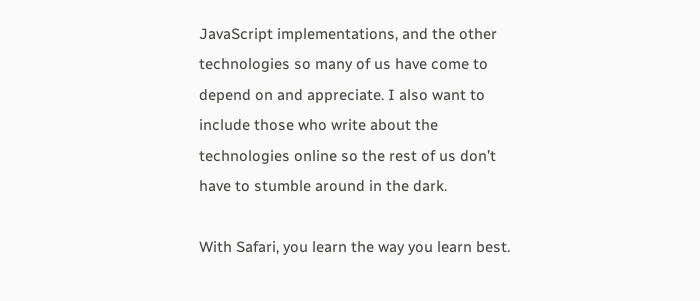JavaScript implementations, and the other technologies so many of us have come to depend on and appreciate. I also want to include those who write about the technologies online so the rest of us don’t have to stumble around in the dark.

With Safari, you learn the way you learn best.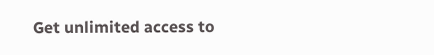Get unlimited access to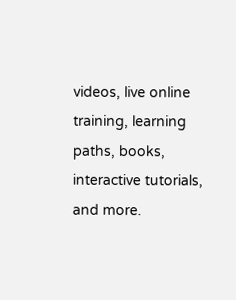videos, live online training, learning paths, books, interactive tutorials, and more.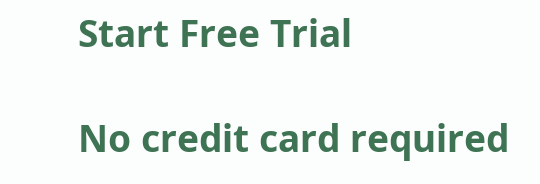Start Free Trial

No credit card required